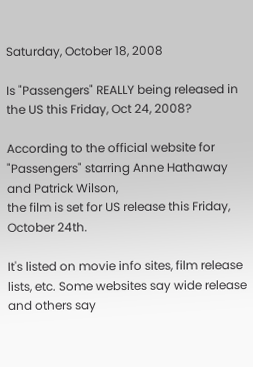Saturday, October 18, 2008

Is "Passengers" REALLY being released in the US this Friday, Oct 24, 2008?

According to the official website for "Passengers" starring Anne Hathaway and Patrick Wilson,
the film is set for US release this Friday, October 24th.

It's listed on movie info sites, film release lists, etc. Some websites say wide release and others say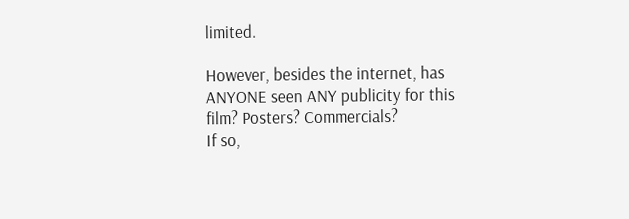limited.

However, besides the internet, has ANYONE seen ANY publicity for this film? Posters? Commercials?
If so,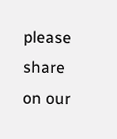please share on our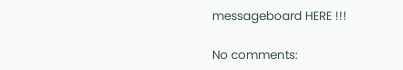messageboard HERE !!!

No comments: